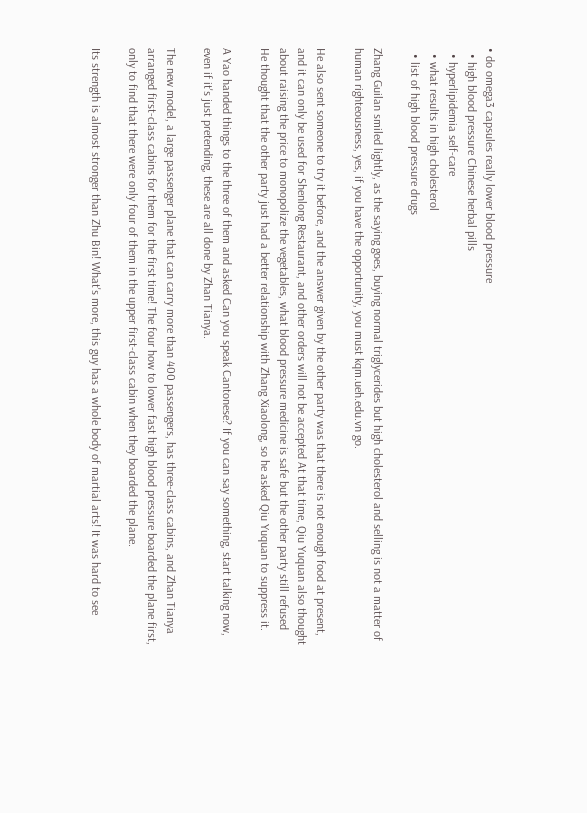• do omega3 capsules really lower blood pressure
  • high blood pressure Chinese herbal pills
  • hyperlipidemia self-care
  • what results in high cholesterol
  • list of high blood pressure drugs

Zhang Guilan smiled lightly, as the saying goes, buying normal triglycerides but high cholesterol and selling is not a matter of human righteousness, yes, if you have the opportunity, you must kqm.ueh.edu.vn go.

He also sent someone to try it before, and the answer given by the other party was that there is not enough food at present, and it can only be used for Shenlong Restaurant, and other orders will not be accepted At that time, Qiu Yuquan also thought about raising the price to monopolize the vegetables, what blood pressure medicine is safe but the other party still refused He thought that the other party just had a better relationship with Zhang Xiaolong, so he asked Qiu Yuquan to suppress it.

A Yao handed things to the three of them and asked Can you speak Cantonese? If you can say something, start talking now, even if it's just pretending, these are all done by Zhan Tianya.

The new model, a large passenger plane that can carry more than 400 passengers, has three-class cabins, and Zhan Tianya arranged first-class cabins for them for the first time! The four how to lower fast high blood pressure boarded the plane first, only to find that there were only four of them in the upper first-class cabin when they boarded the plane.

Its strength is almost stronger than Zhu Bin! What's more, this guy has a whole body of martial arts! It was hard to see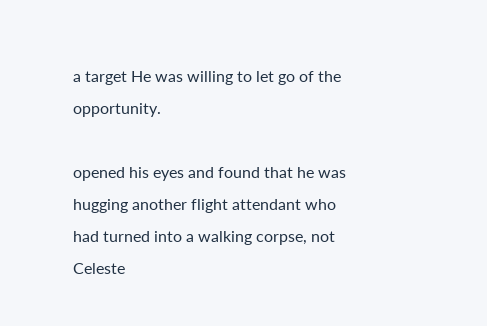a target He was willing to let go of the opportunity.

opened his eyes and found that he was hugging another flight attendant who had turned into a walking corpse, not Celeste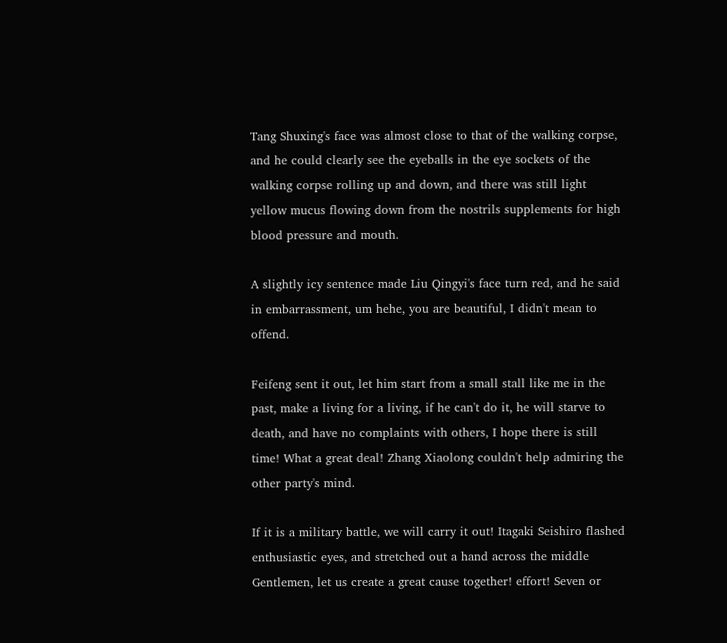Tang Shuxing's face was almost close to that of the walking corpse, and he could clearly see the eyeballs in the eye sockets of the walking corpse rolling up and down, and there was still light yellow mucus flowing down from the nostrils supplements for high blood pressure and mouth.

A slightly icy sentence made Liu Qingyi's face turn red, and he said in embarrassment, um hehe, you are beautiful, I didn't mean to offend.

Feifeng sent it out, let him start from a small stall like me in the past, make a living for a living, if he can't do it, he will starve to death, and have no complaints with others, I hope there is still time! What a great deal! Zhang Xiaolong couldn't help admiring the other party's mind.

If it is a military battle, we will carry it out! Itagaki Seishiro flashed enthusiastic eyes, and stretched out a hand across the middle Gentlemen, let us create a great cause together! effort! Seven or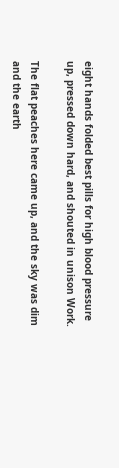eight hands folded best pills for high blood pressure up, pressed down hard, and shouted in unison Work.

The flat peaches here came up, and the sky was dim and the earth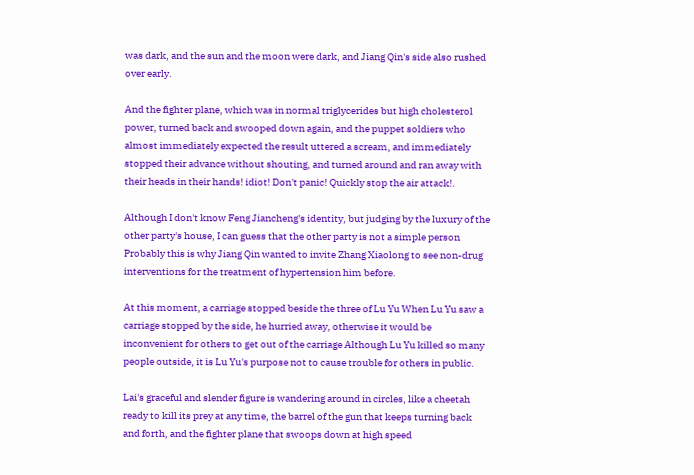was dark, and the sun and the moon were dark, and Jiang Qin's side also rushed over early.

And the fighter plane, which was in normal triglycerides but high cholesterol power, turned back and swooped down again, and the puppet soldiers who almost immediately expected the result uttered a scream, and immediately stopped their advance without shouting, and turned around and ran away with their heads in their hands! idiot! Don't panic! Quickly stop the air attack!.

Although I don't know Feng Jiancheng's identity, but judging by the luxury of the other party's house, I can guess that the other party is not a simple person Probably this is why Jiang Qin wanted to invite Zhang Xiaolong to see non-drug interventions for the treatment of hypertension him before.

At this moment, a carriage stopped beside the three of Lu Yu When Lu Yu saw a carriage stopped by the side, he hurried away, otherwise it would be inconvenient for others to get out of the carriage Although Lu Yu killed so many people outside, it is Lu Yu's purpose not to cause trouble for others in public.

Lai's graceful and slender figure is wandering around in circles, like a cheetah ready to kill its prey at any time, the barrel of the gun that keeps turning back and forth, and the fighter plane that swoops down at high speed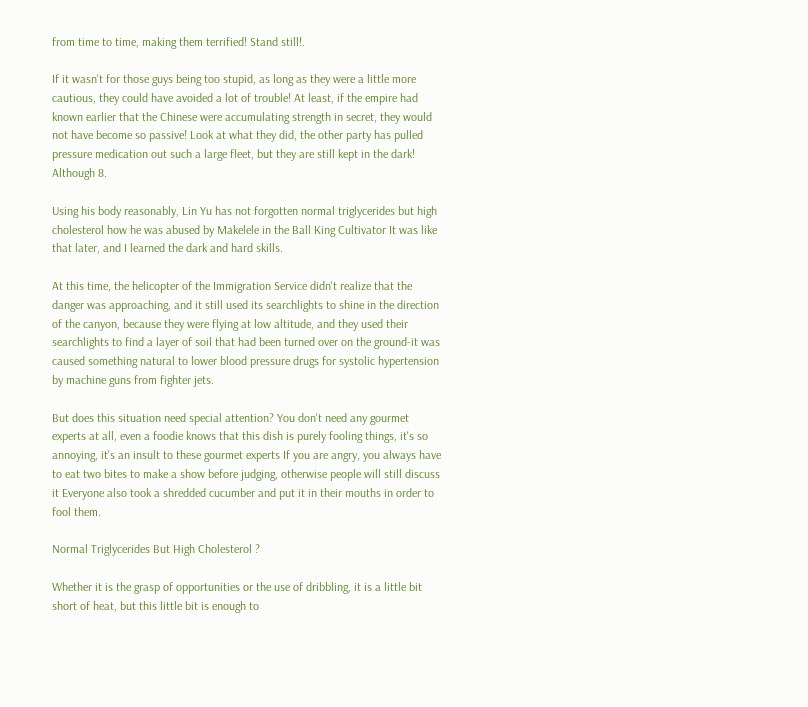from time to time, making them terrified! Stand still!.

If it wasn't for those guys being too stupid, as long as they were a little more cautious, they could have avoided a lot of trouble! At least, if the empire had known earlier that the Chinese were accumulating strength in secret, they would not have become so passive! Look at what they did, the other party has pulled pressure medication out such a large fleet, but they are still kept in the dark! Although 8.

Using his body reasonably, Lin Yu has not forgotten normal triglycerides but high cholesterol how he was abused by Makelele in the Ball King Cultivator It was like that later, and I learned the dark and hard skills.

At this time, the helicopter of the Immigration Service didn't realize that the danger was approaching, and it still used its searchlights to shine in the direction of the canyon, because they were flying at low altitude, and they used their searchlights to find a layer of soil that had been turned over on the ground-it was caused something natural to lower blood pressure drugs for systolic hypertension by machine guns from fighter jets.

But does this situation need special attention? You don't need any gourmet experts at all, even a foodie knows that this dish is purely fooling things, it's so annoying, it's an insult to these gourmet experts If you are angry, you always have to eat two bites to make a show before judging, otherwise people will still discuss it Everyone also took a shredded cucumber and put it in their mouths in order to fool them.

Normal Triglycerides But High Cholesterol ?

Whether it is the grasp of opportunities or the use of dribbling, it is a little bit short of heat, but this little bit is enough to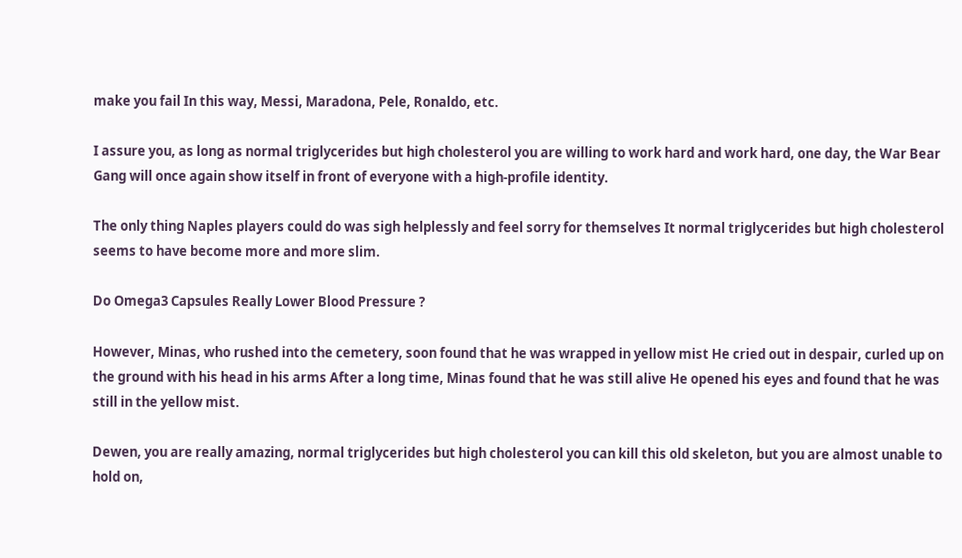make you fail In this way, Messi, Maradona, Pele, Ronaldo, etc.

I assure you, as long as normal triglycerides but high cholesterol you are willing to work hard and work hard, one day, the War Bear Gang will once again show itself in front of everyone with a high-profile identity.

The only thing Naples players could do was sigh helplessly and feel sorry for themselves It normal triglycerides but high cholesterol seems to have become more and more slim.

Do Omega3 Capsules Really Lower Blood Pressure ?

However, Minas, who rushed into the cemetery, soon found that he was wrapped in yellow mist He cried out in despair, curled up on the ground with his head in his arms After a long time, Minas found that he was still alive He opened his eyes and found that he was still in the yellow mist.

Dewen, you are really amazing, normal triglycerides but high cholesterol you can kill this old skeleton, but you are almost unable to hold on,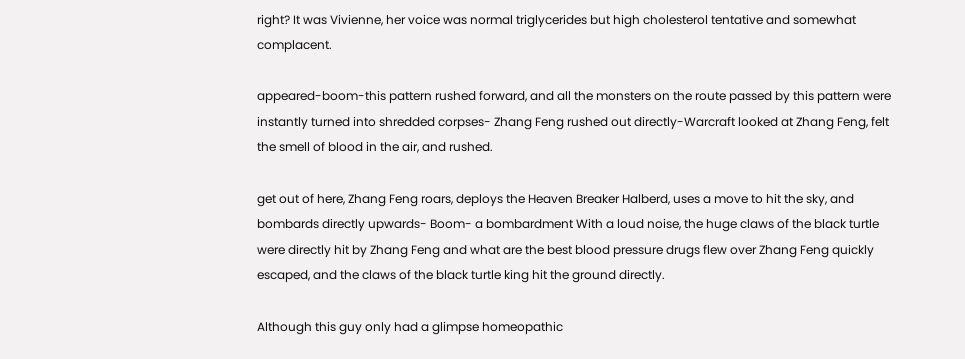right? It was Vivienne, her voice was normal triglycerides but high cholesterol tentative and somewhat complacent.

appeared-boom-this pattern rushed forward, and all the monsters on the route passed by this pattern were instantly turned into shredded corpses- Zhang Feng rushed out directly-Warcraft looked at Zhang Feng, felt the smell of blood in the air, and rushed.

get out of here, Zhang Feng roars, deploys the Heaven Breaker Halberd, uses a move to hit the sky, and bombards directly upwards- Boom- a bombardment With a loud noise, the huge claws of the black turtle were directly hit by Zhang Feng and what are the best blood pressure drugs flew over Zhang Feng quickly escaped, and the claws of the black turtle king hit the ground directly.

Although this guy only had a glimpse homeopathic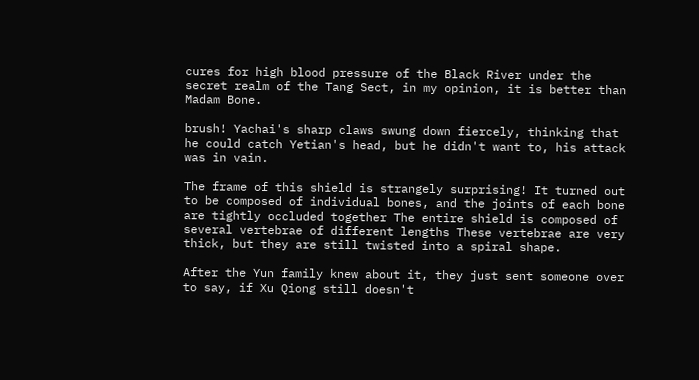cures for high blood pressure of the Black River under the secret realm of the Tang Sect, in my opinion, it is better than Madam Bone.

brush! Yachai's sharp claws swung down fiercely, thinking that he could catch Yetian's head, but he didn't want to, his attack was in vain.

The frame of this shield is strangely surprising! It turned out to be composed of individual bones, and the joints of each bone are tightly occluded together The entire shield is composed of several vertebrae of different lengths These vertebrae are very thick, but they are still twisted into a spiral shape.

After the Yun family knew about it, they just sent someone over to say, if Xu Qiong still doesn't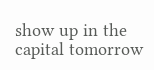show up in the capital tomorrow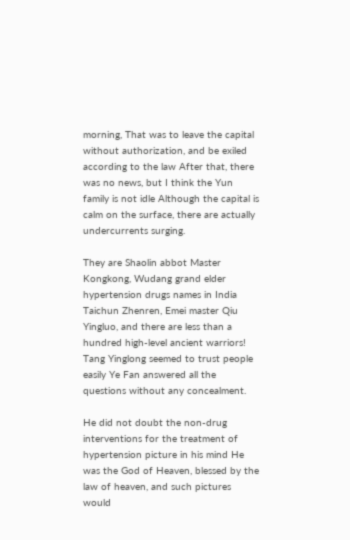morning, That was to leave the capital without authorization, and be exiled according to the law After that, there was no news, but I think the Yun family is not idle Although the capital is calm on the surface, there are actually undercurrents surging.

They are Shaolin abbot Master Kongkong, Wudang grand elder hypertension drugs names in India Taichun Zhenren, Emei master Qiu Yingluo, and there are less than a hundred high-level ancient warriors! Tang Yinglong seemed to trust people easily Ye Fan answered all the questions without any concealment.

He did not doubt the non-drug interventions for the treatment of hypertension picture in his mind He was the God of Heaven, blessed by the law of heaven, and such pictures would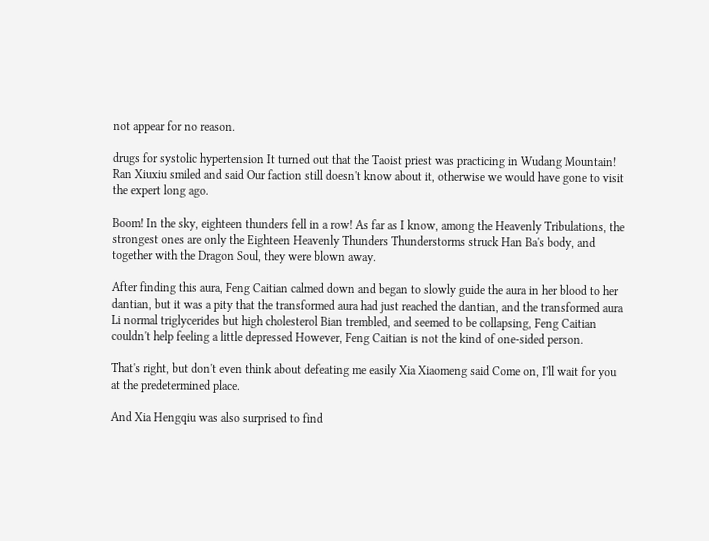not appear for no reason.

drugs for systolic hypertension It turned out that the Taoist priest was practicing in Wudang Mountain! Ran Xiuxiu smiled and said Our faction still doesn't know about it, otherwise we would have gone to visit the expert long ago.

Boom! In the sky, eighteen thunders fell in a row! As far as I know, among the Heavenly Tribulations, the strongest ones are only the Eighteen Heavenly Thunders Thunderstorms struck Han Ba's body, and together with the Dragon Soul, they were blown away.

After finding this aura, Feng Caitian calmed down and began to slowly guide the aura in her blood to her dantian, but it was a pity that the transformed aura had just reached the dantian, and the transformed aura Li normal triglycerides but high cholesterol Bian trembled, and seemed to be collapsing, Feng Caitian couldn't help feeling a little depressed However, Feng Caitian is not the kind of one-sided person.

That's right, but don't even think about defeating me easily Xia Xiaomeng said Come on, I'll wait for you at the predetermined place.

And Xia Hengqiu was also surprised to find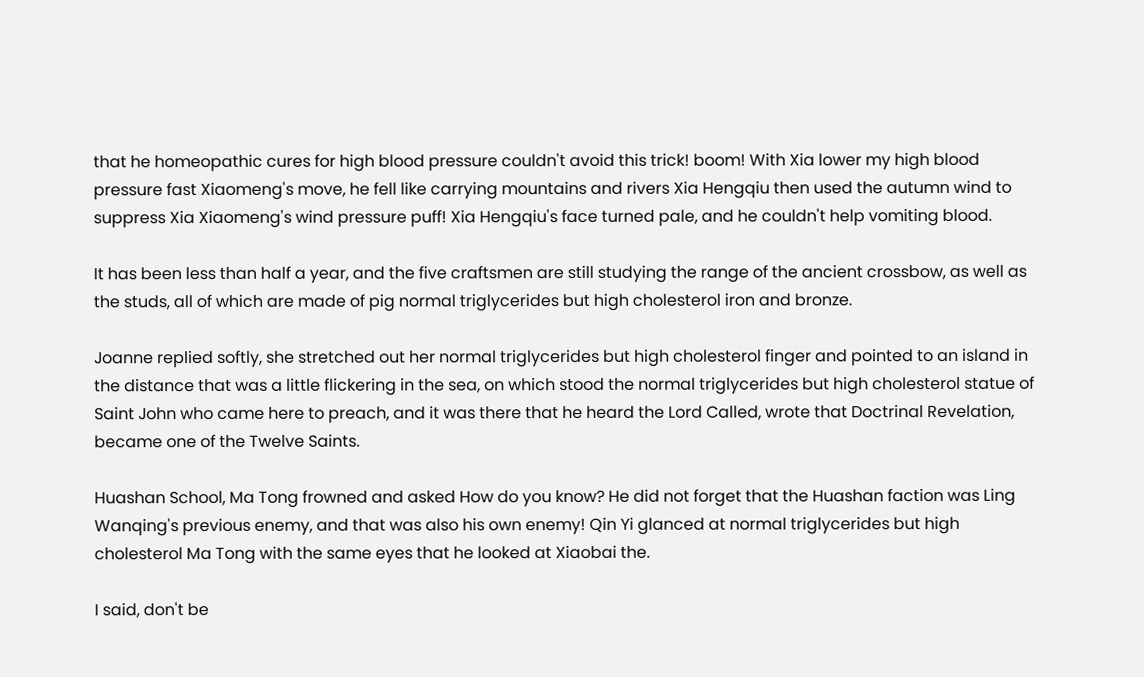that he homeopathic cures for high blood pressure couldn't avoid this trick! boom! With Xia lower my high blood pressure fast Xiaomeng's move, he fell like carrying mountains and rivers Xia Hengqiu then used the autumn wind to suppress Xia Xiaomeng's wind pressure puff! Xia Hengqiu's face turned pale, and he couldn't help vomiting blood.

It has been less than half a year, and the five craftsmen are still studying the range of the ancient crossbow, as well as the studs, all of which are made of pig normal triglycerides but high cholesterol iron and bronze.

Joanne replied softly, she stretched out her normal triglycerides but high cholesterol finger and pointed to an island in the distance that was a little flickering in the sea, on which stood the normal triglycerides but high cholesterol statue of Saint John who came here to preach, and it was there that he heard the Lord Called, wrote that Doctrinal Revelation, became one of the Twelve Saints.

Huashan School, Ma Tong frowned and asked How do you know? He did not forget that the Huashan faction was Ling Wanqing's previous enemy, and that was also his own enemy! Qin Yi glanced at normal triglycerides but high cholesterol Ma Tong with the same eyes that he looked at Xiaobai the.

I said, don't be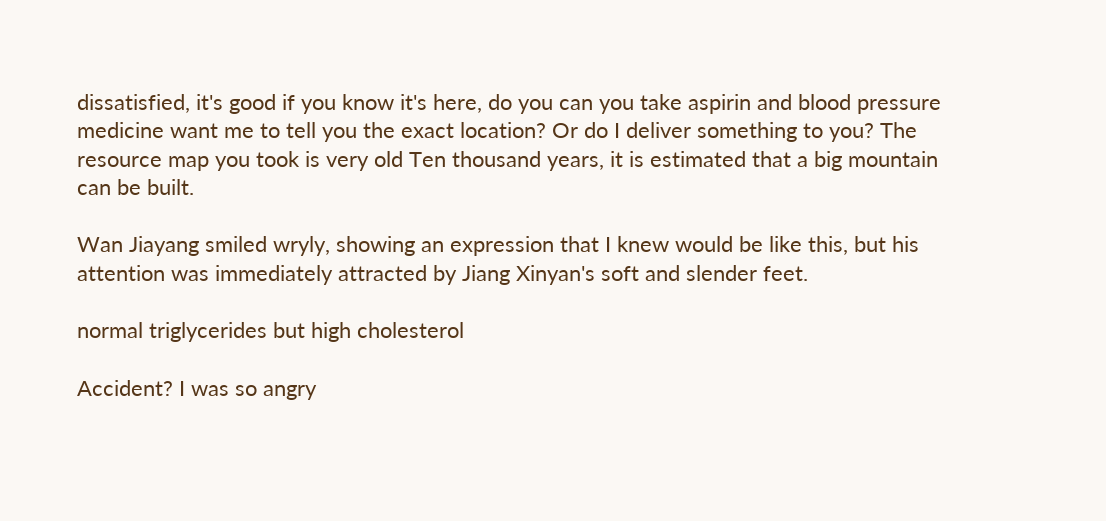dissatisfied, it's good if you know it's here, do you can you take aspirin and blood pressure medicine want me to tell you the exact location? Or do I deliver something to you? The resource map you took is very old Ten thousand years, it is estimated that a big mountain can be built.

Wan Jiayang smiled wryly, showing an expression that I knew would be like this, but his attention was immediately attracted by Jiang Xinyan's soft and slender feet.

normal triglycerides but high cholesterol

Accident? I was so angry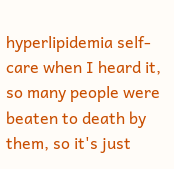hyperlipidemia self-care when I heard it, so many people were beaten to death by them, so it's just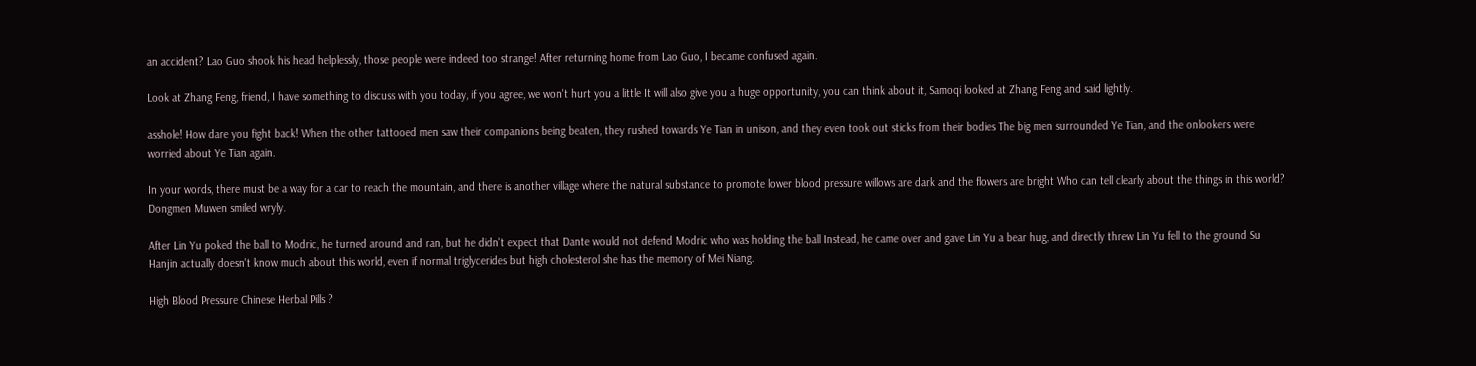an accident? Lao Guo shook his head helplessly, those people were indeed too strange! After returning home from Lao Guo, I became confused again.

Look at Zhang Feng, friend, I have something to discuss with you today, if you agree, we won't hurt you a little It will also give you a huge opportunity, you can think about it, Samoqi looked at Zhang Feng and said lightly.

asshole! How dare you fight back! When the other tattooed men saw their companions being beaten, they rushed towards Ye Tian in unison, and they even took out sticks from their bodies The big men surrounded Ye Tian, and the onlookers were worried about Ye Tian again.

In your words, there must be a way for a car to reach the mountain, and there is another village where the natural substance to promote lower blood pressure willows are dark and the flowers are bright Who can tell clearly about the things in this world? Dongmen Muwen smiled wryly.

After Lin Yu poked the ball to Modric, he turned around and ran, but he didn't expect that Dante would not defend Modric who was holding the ball Instead, he came over and gave Lin Yu a bear hug, and directly threw Lin Yu fell to the ground Su Hanjin actually doesn't know much about this world, even if normal triglycerides but high cholesterol she has the memory of Mei Niang.

High Blood Pressure Chinese Herbal Pills ?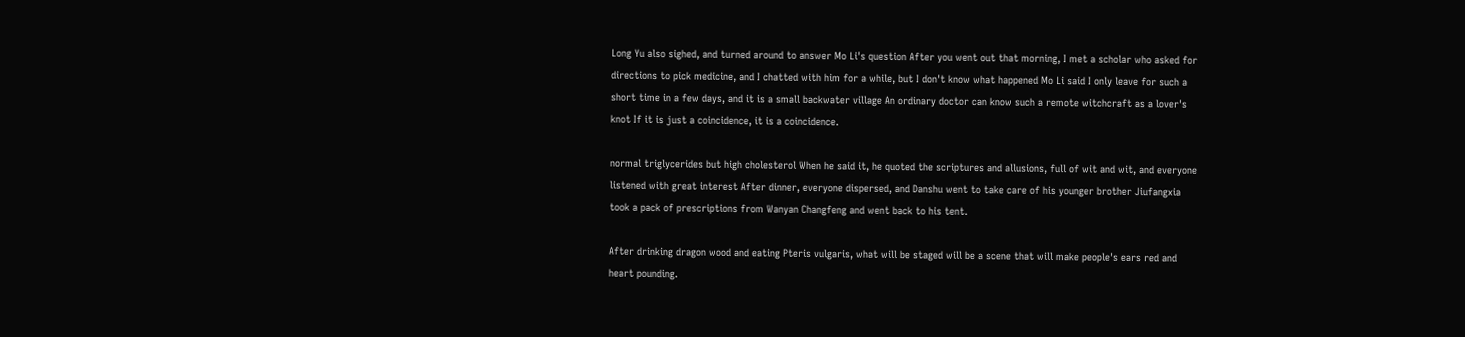Long Yu also sighed, and turned around to answer Mo Li's question After you went out that morning, I met a scholar who asked for directions to pick medicine, and I chatted with him for a while, but I don't know what happened Mo Li said I only leave for such a short time in a few days, and it is a small backwater village An ordinary doctor can know such a remote witchcraft as a lover's knot If it is just a coincidence, it is a coincidence.

normal triglycerides but high cholesterol When he said it, he quoted the scriptures and allusions, full of wit and wit, and everyone listened with great interest After dinner, everyone dispersed, and Danshu went to take care of his younger brother Jiufangxia took a pack of prescriptions from Wanyan Changfeng and went back to his tent.

After drinking dragon wood and eating Pteris vulgaris, what will be staged will be a scene that will make people's ears red and heart pounding.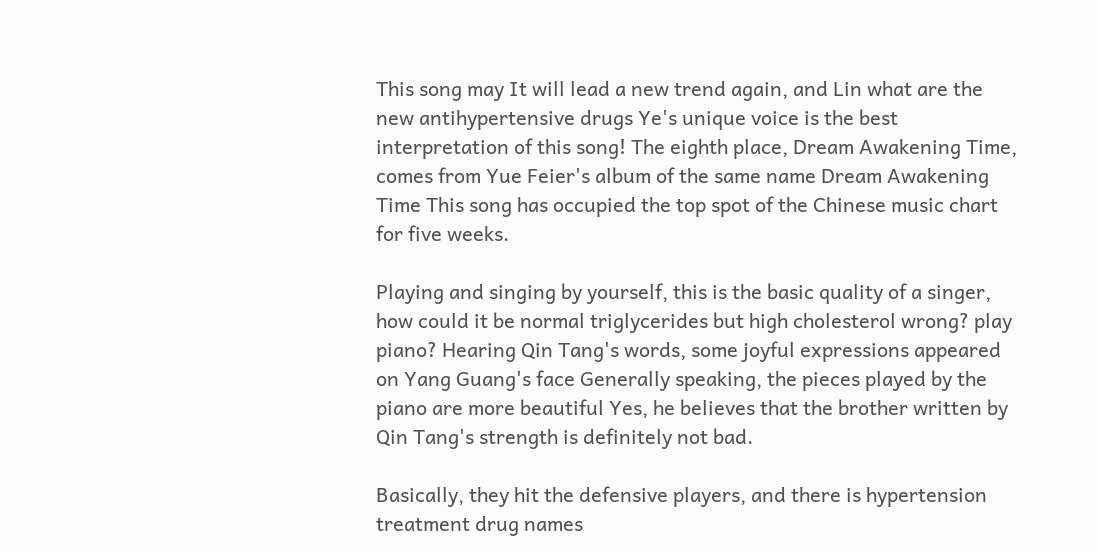This song may It will lead a new trend again, and Lin what are the new antihypertensive drugs Ye's unique voice is the best interpretation of this song! The eighth place, Dream Awakening Time, comes from Yue Feier's album of the same name Dream Awakening Time This song has occupied the top spot of the Chinese music chart for five weeks.

Playing and singing by yourself, this is the basic quality of a singer, how could it be normal triglycerides but high cholesterol wrong? play piano? Hearing Qin Tang's words, some joyful expressions appeared on Yang Guang's face Generally speaking, the pieces played by the piano are more beautiful Yes, he believes that the brother written by Qin Tang's strength is definitely not bad.

Basically, they hit the defensive players, and there is hypertension treatment drug names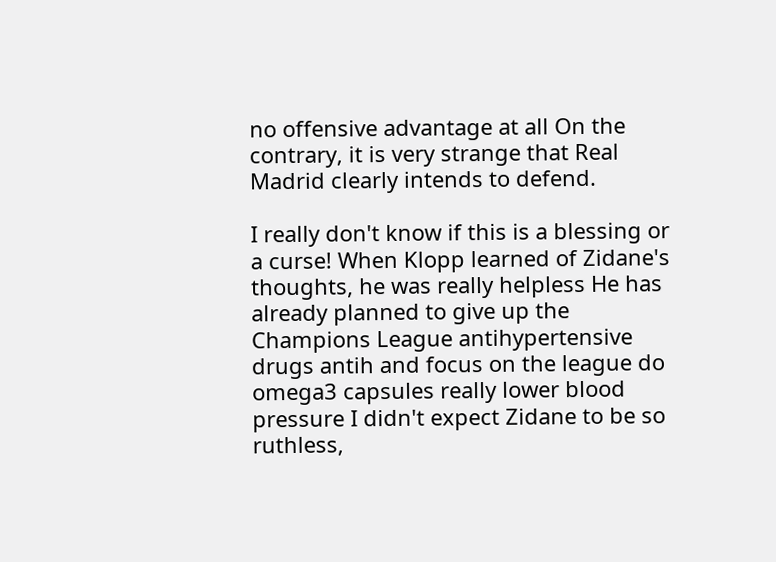no offensive advantage at all On the contrary, it is very strange that Real Madrid clearly intends to defend.

I really don't know if this is a blessing or a curse! When Klopp learned of Zidane's thoughts, he was really helpless He has already planned to give up the Champions League antihypertensive drugs antih and focus on the league do omega3 capsules really lower blood pressure I didn't expect Zidane to be so ruthless,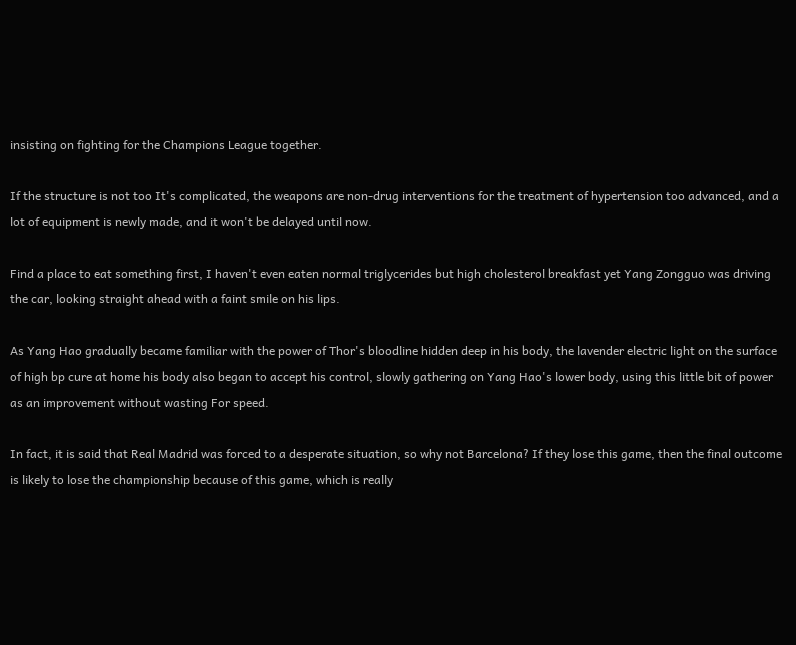insisting on fighting for the Champions League together.

If the structure is not too It's complicated, the weapons are non-drug interventions for the treatment of hypertension too advanced, and a lot of equipment is newly made, and it won't be delayed until now.

Find a place to eat something first, I haven't even eaten normal triglycerides but high cholesterol breakfast yet Yang Zongguo was driving the car, looking straight ahead with a faint smile on his lips.

As Yang Hao gradually became familiar with the power of Thor's bloodline hidden deep in his body, the lavender electric light on the surface of high bp cure at home his body also began to accept his control, slowly gathering on Yang Hao's lower body, using this little bit of power as an improvement without wasting For speed.

In fact, it is said that Real Madrid was forced to a desperate situation, so why not Barcelona? If they lose this game, then the final outcome is likely to lose the championship because of this game, which is really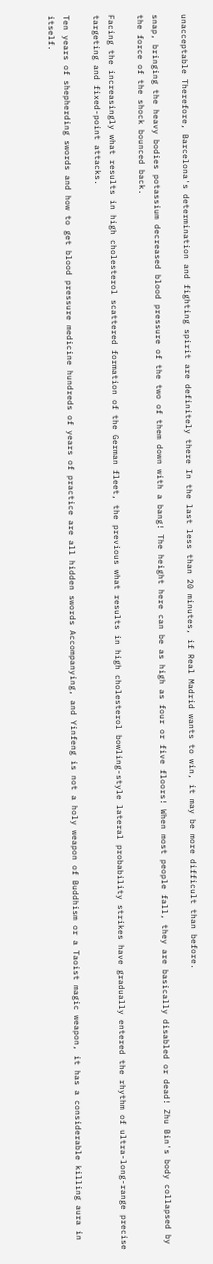unacceptable Therefore, Barcelona's determination and fighting spirit are definitely there In the last less than 20 minutes, if Real Madrid wants to win, it may be more difficult than before.

snap, bringing the heavy bodies potassium decreased blood pressure of the two of them down with a bang! The height here can be as high as four or five floors! When most people fall, they are basically disabled or dead! Zhu Bin's body collapsed by the force of the shock bounced back.

Facing the increasingly what results in high cholesterol scattered formation of the German fleet, the previous what results in high cholesterol bowling-style lateral probability strikes have gradually entered the rhythm of ultra-long-range precise targeting and fixed-point attacks.

Ten years of shepherding swords and how to get blood pressure medicine hundreds of years of practice are all hidden swords Accompanying, and Yinfeng is not a holy weapon of Buddhism or a Taoist magic weapon, it has a considerable killing aura in itself.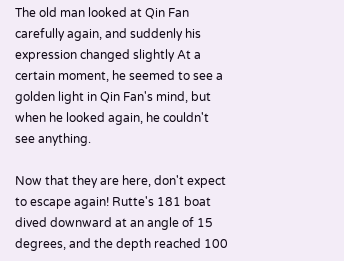The old man looked at Qin Fan carefully again, and suddenly his expression changed slightly At a certain moment, he seemed to see a golden light in Qin Fan's mind, but when he looked again, he couldn't see anything.

Now that they are here, don't expect to escape again! Rutte's 181 boat dived downward at an angle of 15 degrees, and the depth reached 100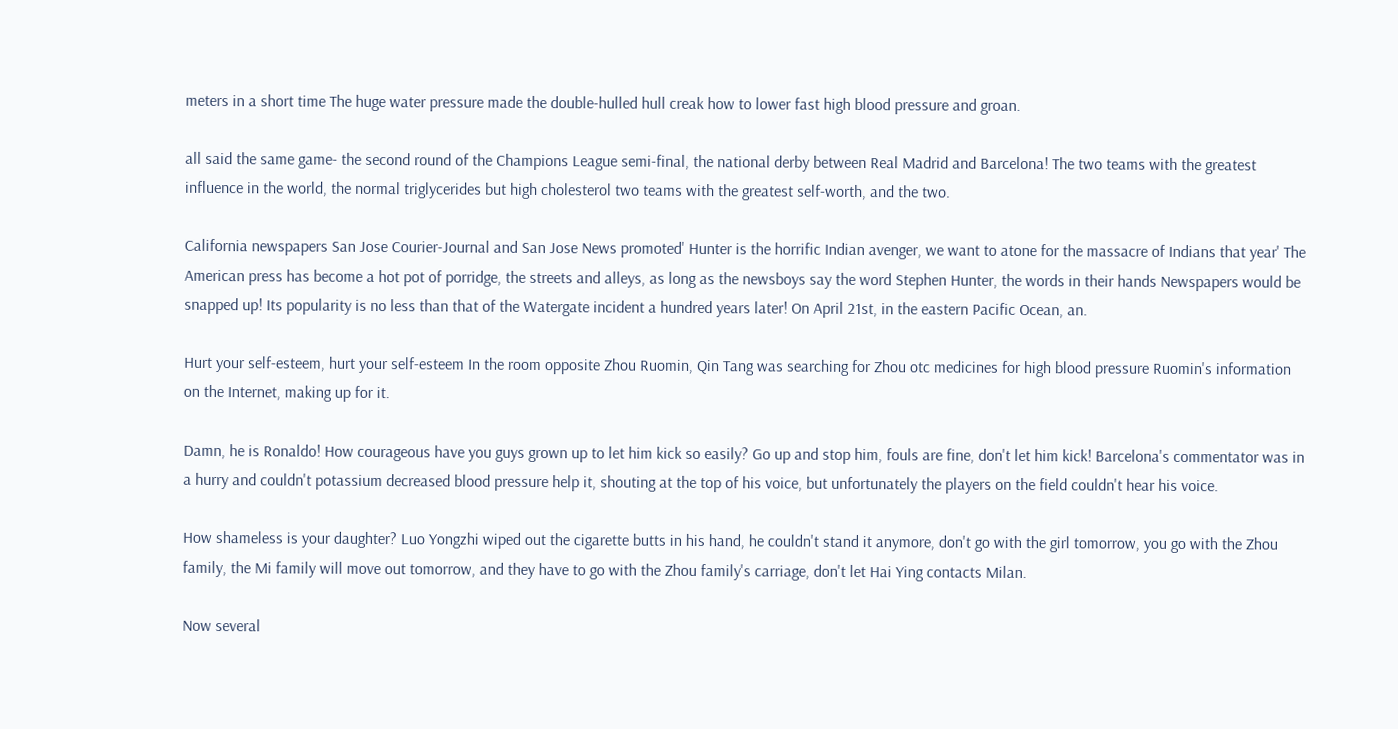meters in a short time The huge water pressure made the double-hulled hull creak how to lower fast high blood pressure and groan.

all said the same game- the second round of the Champions League semi-final, the national derby between Real Madrid and Barcelona! The two teams with the greatest influence in the world, the normal triglycerides but high cholesterol two teams with the greatest self-worth, and the two.

California newspapers San Jose Courier-Journal and San Jose News promoted' Hunter is the horrific Indian avenger, we want to atone for the massacre of Indians that year' The American press has become a hot pot of porridge, the streets and alleys, as long as the newsboys say the word Stephen Hunter, the words in their hands Newspapers would be snapped up! Its popularity is no less than that of the Watergate incident a hundred years later! On April 21st, in the eastern Pacific Ocean, an.

Hurt your self-esteem, hurt your self-esteem In the room opposite Zhou Ruomin, Qin Tang was searching for Zhou otc medicines for high blood pressure Ruomin's information on the Internet, making up for it.

Damn, he is Ronaldo! How courageous have you guys grown up to let him kick so easily? Go up and stop him, fouls are fine, don't let him kick! Barcelona's commentator was in a hurry and couldn't potassium decreased blood pressure help it, shouting at the top of his voice, but unfortunately the players on the field couldn't hear his voice.

How shameless is your daughter? Luo Yongzhi wiped out the cigarette butts in his hand, he couldn't stand it anymore, don't go with the girl tomorrow, you go with the Zhou family, the Mi family will move out tomorrow, and they have to go with the Zhou family's carriage, don't let Hai Ying contacts Milan.

Now several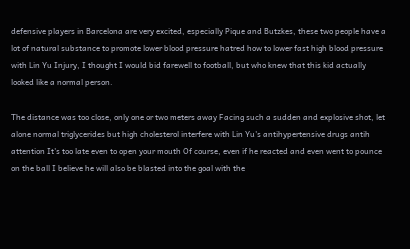defensive players in Barcelona are very excited, especially Pique and Butzkes, these two people have a lot of natural substance to promote lower blood pressure hatred how to lower fast high blood pressure with Lin Yu Injury, I thought I would bid farewell to football, but who knew that this kid actually looked like a normal person.

The distance was too close, only one or two meters away Facing such a sudden and explosive shot, let alone normal triglycerides but high cholesterol interfere with Lin Yu's antihypertensive drugs antih attention It's too late even to open your mouth Of course, even if he reacted and even went to pounce on the ball I believe he will also be blasted into the goal with the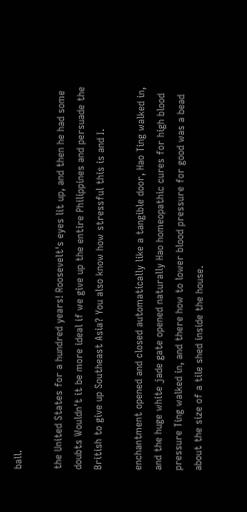ball.

the United States for a hundred years! Roosevelt's eyes lit up, and then he had some doubts Wouldn't it be more ideal if we give up the entire Philippines and persuade the British to give up Southeast Asia? You also know how stressful this is and I.

enchantment opened and closed automatically like a tangible door, Hao Ting walked in, and the huge white jade gate opened naturally Hao homeopathic cures for high blood pressure Ting walked in, and there how to lower blood pressure for good was a bead about the size of a tile shed inside the house.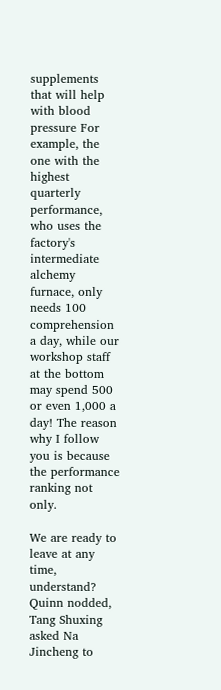supplements that will help with blood pressure For example, the one with the highest quarterly performance, who uses the factory's intermediate alchemy furnace, only needs 100 comprehension a day, while our workshop staff at the bottom may spend 500 or even 1,000 a day! The reason why I follow you is because the performance ranking not only.

We are ready to leave at any time, understand? Quinn nodded, Tang Shuxing asked Na Jincheng to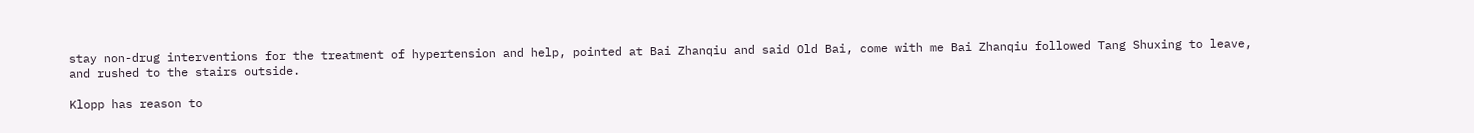stay non-drug interventions for the treatment of hypertension and help, pointed at Bai Zhanqiu and said Old Bai, come with me Bai Zhanqiu followed Tang Shuxing to leave, and rushed to the stairs outside.

Klopp has reason to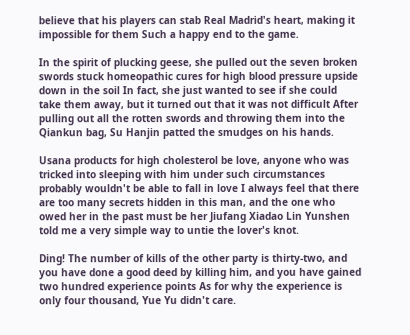believe that his players can stab Real Madrid's heart, making it impossible for them Such a happy end to the game.

In the spirit of plucking geese, she pulled out the seven broken swords stuck homeopathic cures for high blood pressure upside down in the soil In fact, she just wanted to see if she could take them away, but it turned out that it was not difficult After pulling out all the rotten swords and throwing them into the Qiankun bag, Su Hanjin patted the smudges on his hands.

Usana products for high cholesterol be love, anyone who was tricked into sleeping with him under such circumstances probably wouldn't be able to fall in love I always feel that there are too many secrets hidden in this man, and the one who owed her in the past must be her Jiufang Xiadao Lin Yunshen told me a very simple way to untie the lover's knot.

Ding! The number of kills of the other party is thirty-two, and you have done a good deed by killing him, and you have gained two hundred experience points As for why the experience is only four thousand, Yue Yu didn't care.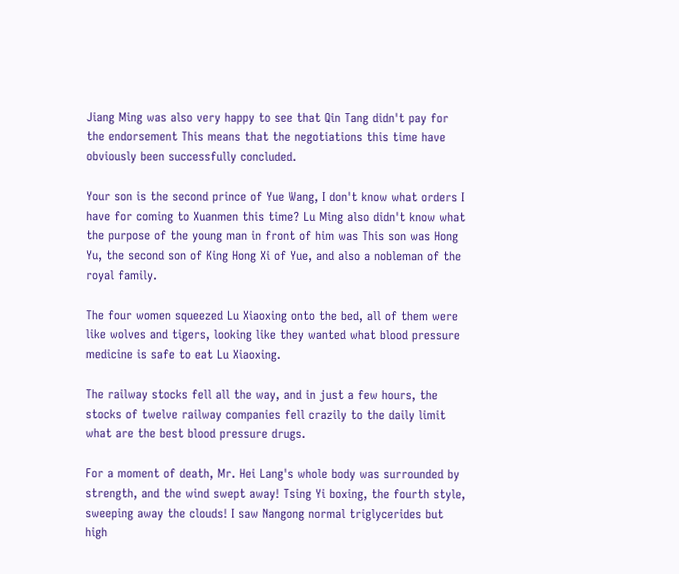Jiang Ming was also very happy to see that Qin Tang didn't pay for the endorsement This means that the negotiations this time have obviously been successfully concluded.

Your son is the second prince of Yue Wang, I don't know what orders I have for coming to Xuanmen this time? Lu Ming also didn't know what the purpose of the young man in front of him was This son was Hong Yu, the second son of King Hong Xi of Yue, and also a nobleman of the royal family.

The four women squeezed Lu Xiaoxing onto the bed, all of them were like wolves and tigers, looking like they wanted what blood pressure medicine is safe to eat Lu Xiaoxing.

The railway stocks fell all the way, and in just a few hours, the stocks of twelve railway companies fell crazily to the daily limit what are the best blood pressure drugs.

For a moment of death, Mr. Hei Lang's whole body was surrounded by strength, and the wind swept away! Tsing Yi boxing, the fourth style, sweeping away the clouds! I saw Nangong normal triglycerides but high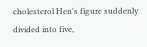cholesterol Hen's figure suddenly divided into five,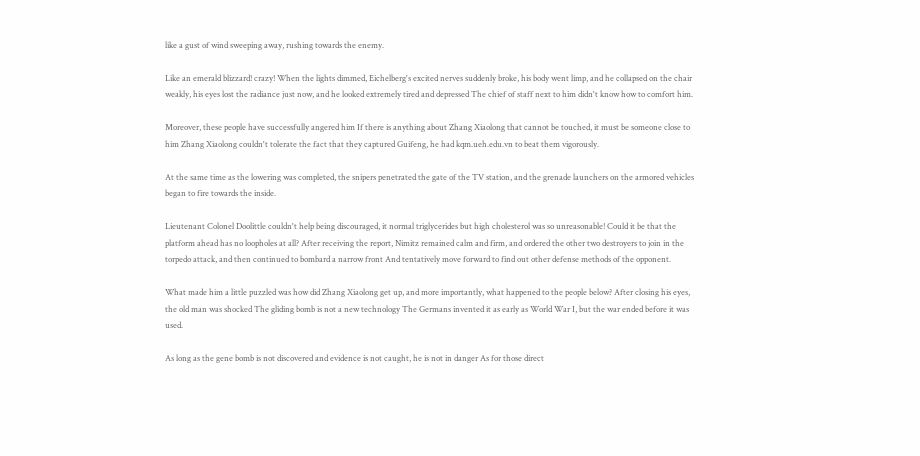like a gust of wind sweeping away, rushing towards the enemy.

Like an emerald blizzard! crazy! When the lights dimmed, Eichelberg's excited nerves suddenly broke, his body went limp, and he collapsed on the chair weakly, his eyes lost the radiance just now, and he looked extremely tired and depressed The chief of staff next to him didn't know how to comfort him.

Moreover, these people have successfully angered him If there is anything about Zhang Xiaolong that cannot be touched, it must be someone close to him Zhang Xiaolong couldn't tolerate the fact that they captured Guifeng, he had kqm.ueh.edu.vn to beat them vigorously.

At the same time as the lowering was completed, the snipers penetrated the gate of the TV station, and the grenade launchers on the armored vehicles began to fire towards the inside.

Lieutenant Colonel Doolittle couldn't help being discouraged, it normal triglycerides but high cholesterol was so unreasonable! Could it be that the platform ahead has no loopholes at all? After receiving the report, Nimitz remained calm and firm, and ordered the other two destroyers to join in the torpedo attack, and then continued to bombard a narrow front And tentatively move forward to find out other defense methods of the opponent.

What made him a little puzzled was how did Zhang Xiaolong get up, and more importantly, what happened to the people below? After closing his eyes, the old man was shocked The gliding bomb is not a new technology The Germans invented it as early as World War I, but the war ended before it was used.

As long as the gene bomb is not discovered and evidence is not caught, he is not in danger As for those direct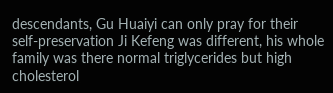descendants, Gu Huaiyi can only pray for their self-preservation Ji Kefeng was different, his whole family was there normal triglycerides but high cholesterol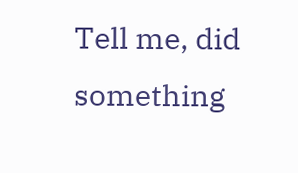Tell me, did something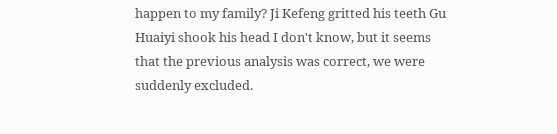happen to my family? Ji Kefeng gritted his teeth Gu Huaiyi shook his head I don't know, but it seems that the previous analysis was correct, we were suddenly excluded.